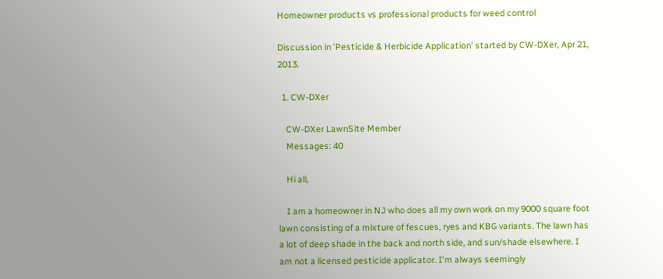Homeowner products vs professional products for weed control

Discussion in 'Pesticide & Herbicide Application' started by CW-DXer, Apr 21, 2013.

  1. CW-DXer

    CW-DXer LawnSite Member
    Messages: 40

    Hi all,

    I am a homeowner in NJ who does all my own work on my 9000 square foot lawn consisting of a mixture of fescues, ryes and KBG variants. The lawn has a lot of deep shade in the back and north side, and sun/shade elsewhere. I am not a licensed pesticide applicator. I'm always seemingly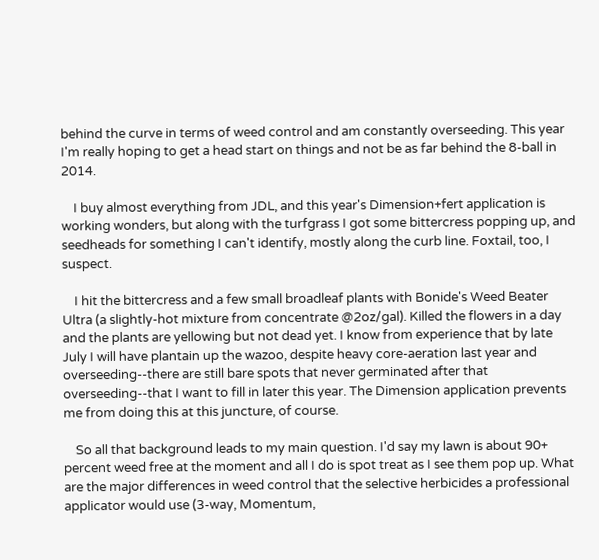behind the curve in terms of weed control and am constantly overseeding. This year I'm really hoping to get a head start on things and not be as far behind the 8-ball in 2014.

    I buy almost everything from JDL, and this year's Dimension+fert application is working wonders, but along with the turfgrass I got some bittercress popping up, and seedheads for something I can't identify, mostly along the curb line. Foxtail, too, I suspect.

    I hit the bittercress and a few small broadleaf plants with Bonide's Weed Beater Ultra (a slightly-hot mixture from concentrate @2oz/gal). Killed the flowers in a day and the plants are yellowing but not dead yet. I know from experience that by late July I will have plantain up the wazoo, despite heavy core-aeration last year and overseeding--there are still bare spots that never germinated after that overseeding--that I want to fill in later this year. The Dimension application prevents me from doing this at this juncture, of course.

    So all that background leads to my main question. I'd say my lawn is about 90+ percent weed free at the moment and all I do is spot treat as I see them pop up. What are the major differences in weed control that the selective herbicides a professional applicator would use (3-way, Momentum,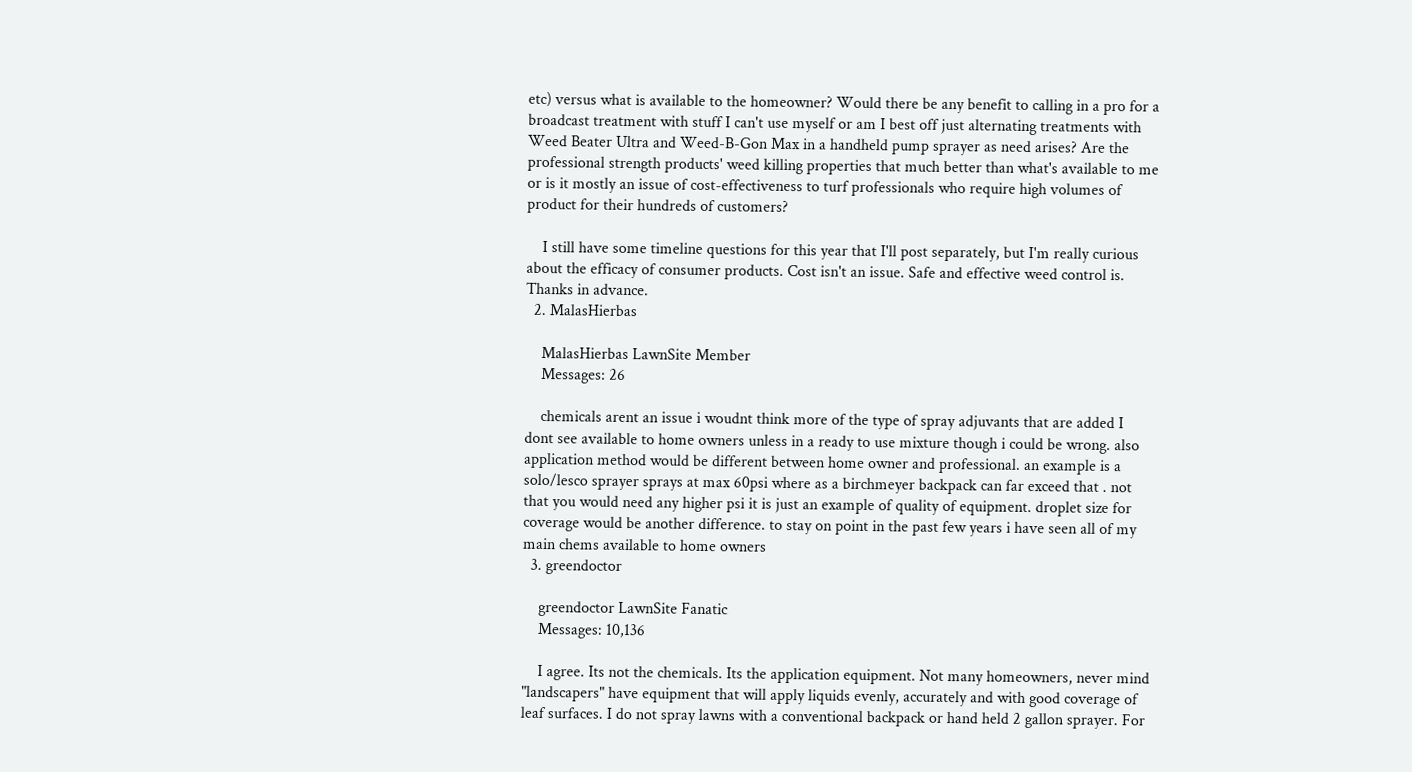etc) versus what is available to the homeowner? Would there be any benefit to calling in a pro for a broadcast treatment with stuff I can't use myself or am I best off just alternating treatments with Weed Beater Ultra and Weed-B-Gon Max in a handheld pump sprayer as need arises? Are the professional strength products' weed killing properties that much better than what's available to me or is it mostly an issue of cost-effectiveness to turf professionals who require high volumes of product for their hundreds of customers?

    I still have some timeline questions for this year that I'll post separately, but I'm really curious about the efficacy of consumer products. Cost isn't an issue. Safe and effective weed control is. Thanks in advance.
  2. MalasHierbas

    MalasHierbas LawnSite Member
    Messages: 26

    chemicals arent an issue i woudnt think more of the type of spray adjuvants that are added I dont see available to home owners unless in a ready to use mixture though i could be wrong. also application method would be different between home owner and professional. an example is a solo/lesco sprayer sprays at max 60psi where as a birchmeyer backpack can far exceed that . not that you would need any higher psi it is just an example of quality of equipment. droplet size for coverage would be another difference. to stay on point in the past few years i have seen all of my main chems available to home owners
  3. greendoctor

    greendoctor LawnSite Fanatic
    Messages: 10,136

    I agree. Its not the chemicals. Its the application equipment. Not many homeowners, never mind "landscapers" have equipment that will apply liquids evenly, accurately and with good coverage of leaf surfaces. I do not spray lawns with a conventional backpack or hand held 2 gallon sprayer. For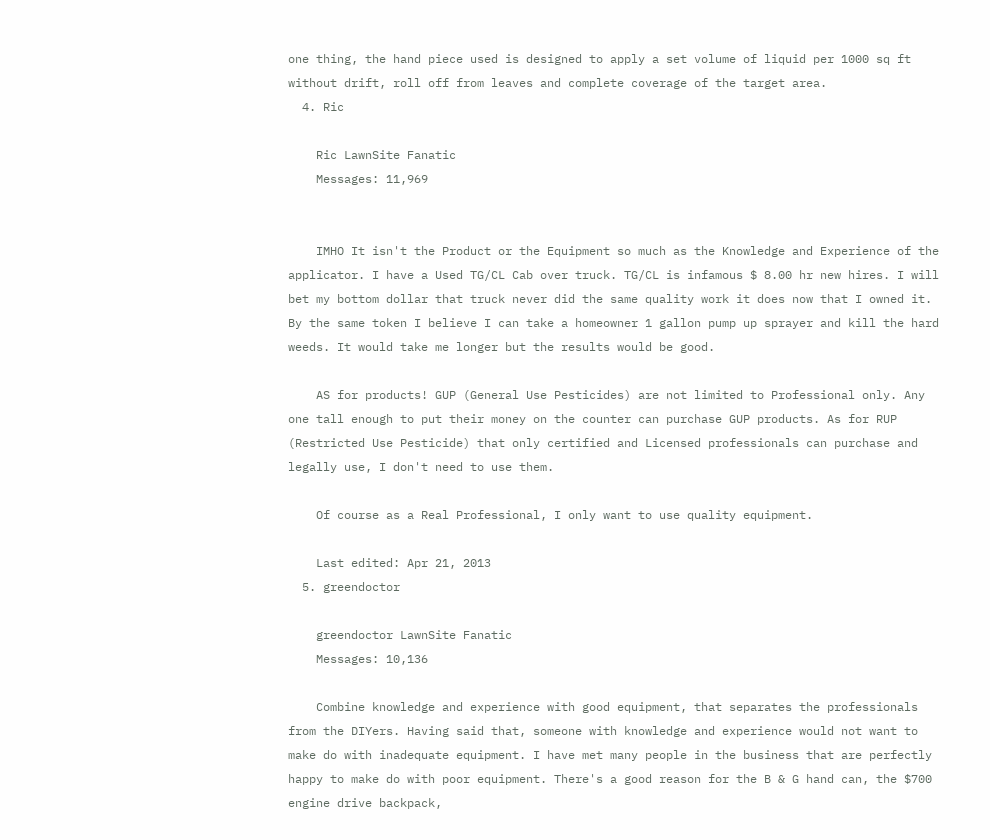one thing, the hand piece used is designed to apply a set volume of liquid per 1000 sq ft without drift, roll off from leaves and complete coverage of the target area.
  4. Ric

    Ric LawnSite Fanatic
    Messages: 11,969


    IMHO It isn't the Product or the Equipment so much as the Knowledge and Experience of the applicator. I have a Used TG/CL Cab over truck. TG/CL is infamous $ 8.00 hr new hires. I will bet my bottom dollar that truck never did the same quality work it does now that I owned it. By the same token I believe I can take a homeowner 1 gallon pump up sprayer and kill the hard weeds. It would take me longer but the results would be good.

    AS for products! GUP (General Use Pesticides) are not limited to Professional only. Any one tall enough to put their money on the counter can purchase GUP products. As for RUP (Restricted Use Pesticide) that only certified and Licensed professionals can purchase and legally use, I don't need to use them.

    Of course as a Real Professional, I only want to use quality equipment.

    Last edited: Apr 21, 2013
  5. greendoctor

    greendoctor LawnSite Fanatic
    Messages: 10,136

    Combine knowledge and experience with good equipment, that separates the professionals from the DIYers. Having said that, someone with knowledge and experience would not want to make do with inadequate equipment. I have met many people in the business that are perfectly happy to make do with poor equipment. There's a good reason for the B & G hand can, the $700 engine drive backpack,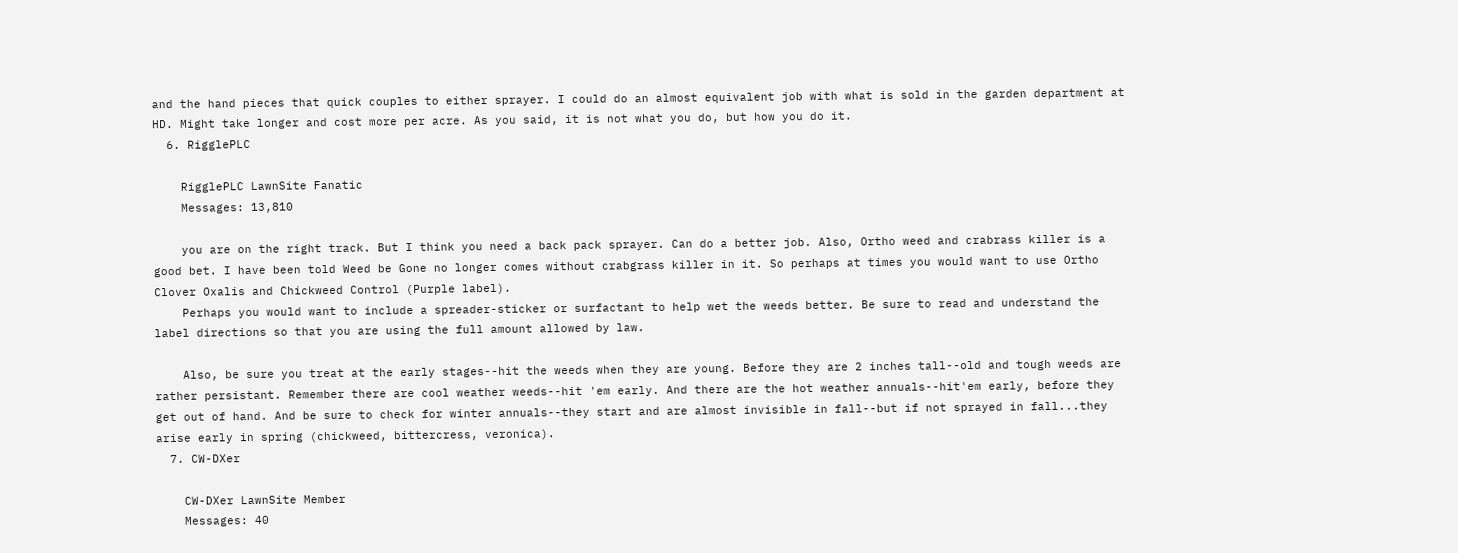and the hand pieces that quick couples to either sprayer. I could do an almost equivalent job with what is sold in the garden department at HD. Might take longer and cost more per acre. As you said, it is not what you do, but how you do it.
  6. RigglePLC

    RigglePLC LawnSite Fanatic
    Messages: 13,810

    you are on the right track. But I think you need a back pack sprayer. Can do a better job. Also, Ortho weed and crabrass killer is a good bet. I have been told Weed be Gone no longer comes without crabgrass killer in it. So perhaps at times you would want to use Ortho Clover Oxalis and Chickweed Control (Purple label).
    Perhaps you would want to include a spreader-sticker or surfactant to help wet the weeds better. Be sure to read and understand the label directions so that you are using the full amount allowed by law.

    Also, be sure you treat at the early stages--hit the weeds when they are young. Before they are 2 inches tall--old and tough weeds are rather persistant. Remember there are cool weather weeds--hit 'em early. And there are the hot weather annuals--hit'em early, before they get out of hand. And be sure to check for winter annuals--they start and are almost invisible in fall--but if not sprayed in fall...they arise early in spring (chickweed, bittercress, veronica).
  7. CW-DXer

    CW-DXer LawnSite Member
    Messages: 40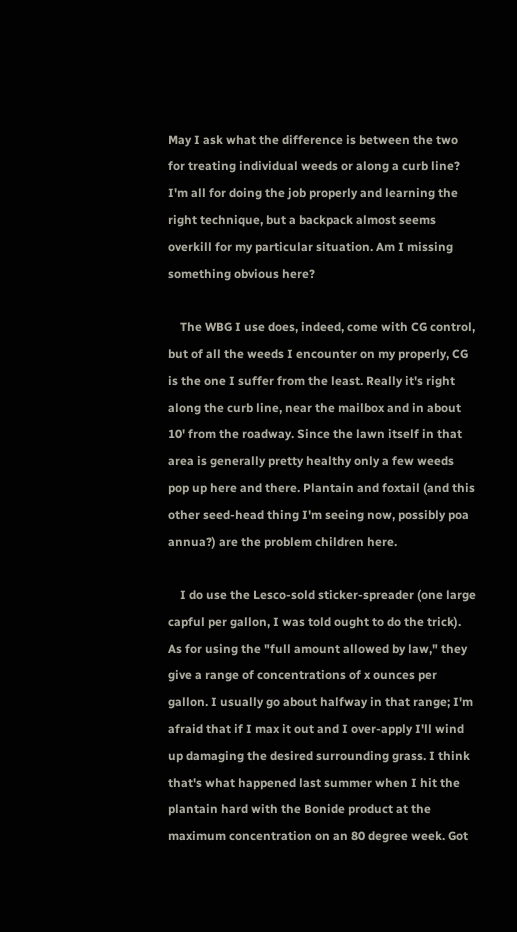May I ask what the difference is between the two for treating individual weeds or along a curb line? I'm all for doing the job properly and learning the right technique, but a backpack almost seems overkill for my particular situation. Am I missing something obvious here?

    The WBG I use does, indeed, come with CG control, but of all the weeds I encounter on my properly, CG is the one I suffer from the least. Really it's right along the curb line, near the mailbox and in about 10' from the roadway. Since the lawn itself in that area is generally pretty healthy only a few weeds pop up here and there. Plantain and foxtail (and this other seed-head thing I'm seeing now, possibly poa annua?) are the problem children here.

    I do use the Lesco-sold sticker-spreader (one large capful per gallon, I was told ought to do the trick). As for using the "full amount allowed by law," they give a range of concentrations of x ounces per gallon. I usually go about halfway in that range; I'm afraid that if I max it out and I over-apply I'll wind up damaging the desired surrounding grass. I think that's what happened last summer when I hit the plantain hard with the Bonide product at the maximum concentration on an 80 degree week. Got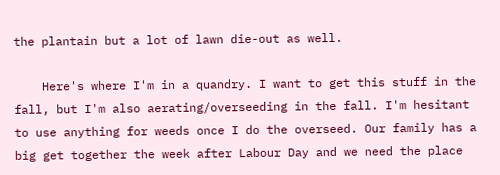the plantain but a lot of lawn die-out as well.

    Here's where I'm in a quandry. I want to get this stuff in the fall, but I'm also aerating/overseeding in the fall. I'm hesitant to use anything for weeds once I do the overseed. Our family has a big get together the week after Labour Day and we need the place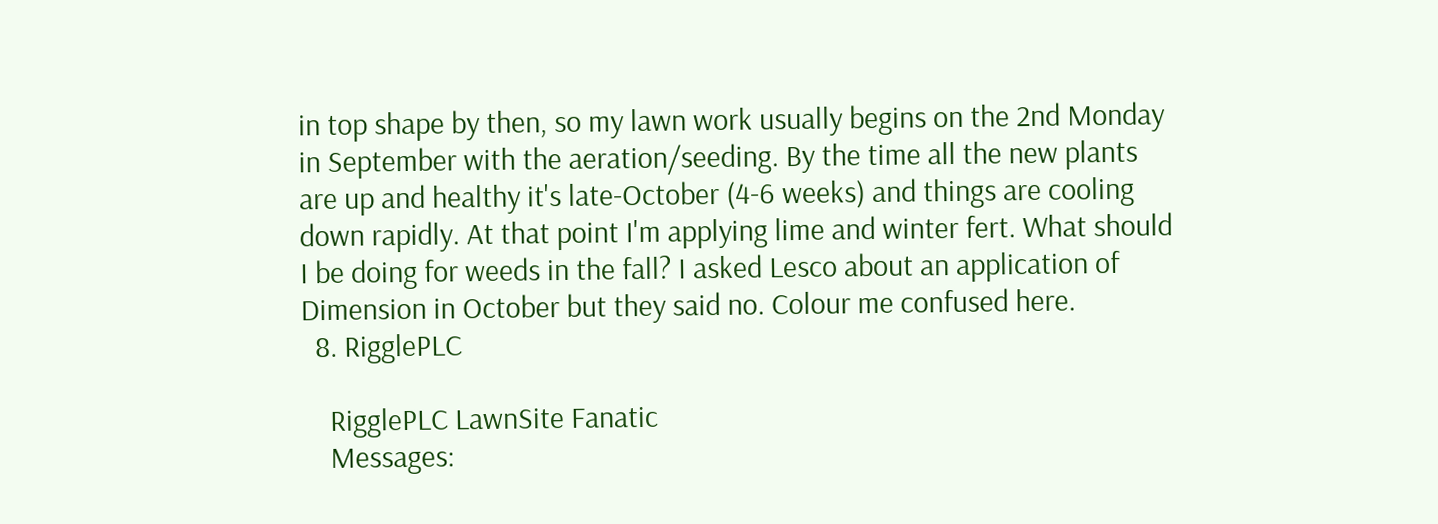in top shape by then, so my lawn work usually begins on the 2nd Monday in September with the aeration/seeding. By the time all the new plants are up and healthy it's late-October (4-6 weeks) and things are cooling down rapidly. At that point I'm applying lime and winter fert. What should I be doing for weeds in the fall? I asked Lesco about an application of Dimension in October but they said no. Colour me confused here.
  8. RigglePLC

    RigglePLC LawnSite Fanatic
    Messages: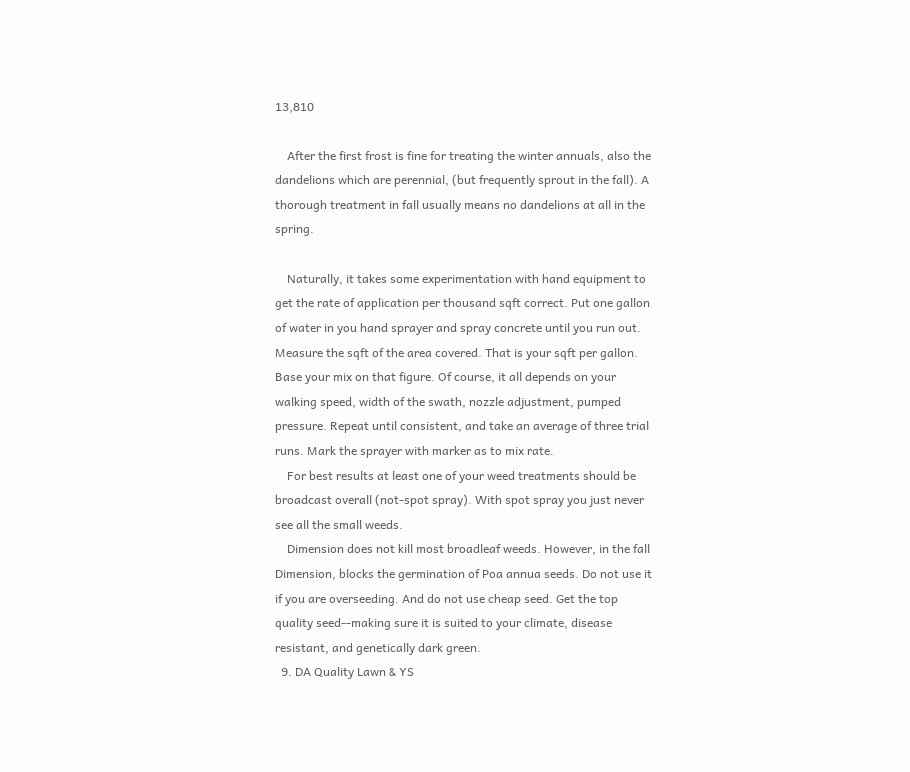13,810

    After the first frost is fine for treating the winter annuals, also the dandelions which are perennial, (but frequently sprout in the fall). A thorough treatment in fall usually means no dandelions at all in the spring.

    Naturally, it takes some experimentation with hand equipment to get the rate of application per thousand sqft correct. Put one gallon of water in you hand sprayer and spray concrete until you run out. Measure the sqft of the area covered. That is your sqft per gallon. Base your mix on that figure. Of course, it all depends on your walking speed, width of the swath, nozzle adjustment, pumped pressure. Repeat until consistent, and take an average of three trial runs. Mark the sprayer with marker as to mix rate.
    For best results at least one of your weed treatments should be broadcast overall (not-spot spray). With spot spray you just never see all the small weeds.
    Dimension does not kill most broadleaf weeds. However, in the fall Dimension, blocks the germination of Poa annua seeds. Do not use it if you are overseeding. And do not use cheap seed. Get the top quality seed--making sure it is suited to your climate, disease resistant, and genetically dark green.
  9. DA Quality Lawn & YS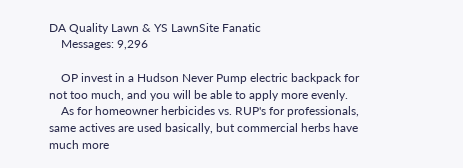DA Quality Lawn & YS LawnSite Fanatic
    Messages: 9,296

    OP invest in a Hudson Never Pump electric backpack for not too much, and you will be able to apply more evenly.
    As for homeowner herbicides vs. RUP's for professionals, same actives are used basically, but commercial herbs have much more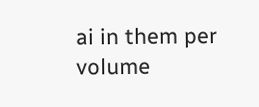ai in them per volume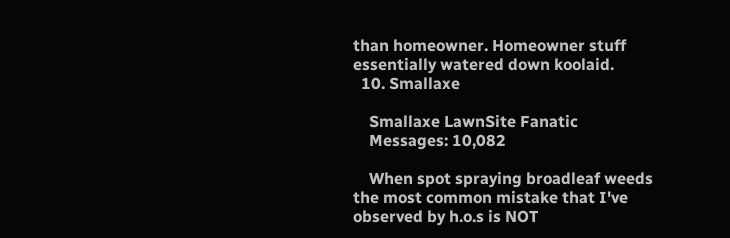than homeowner. Homeowner stuff essentially watered down koolaid.
  10. Smallaxe

    Smallaxe LawnSite Fanatic
    Messages: 10,082

    When spot spraying broadleaf weeds the most common mistake that I've observed by h.o.s is NOT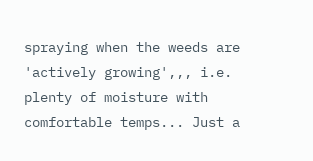spraying when the weeds are 'actively growing',,, i.e. plenty of moisture with comfortable temps... Just a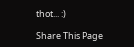thot... :)

Share This Page